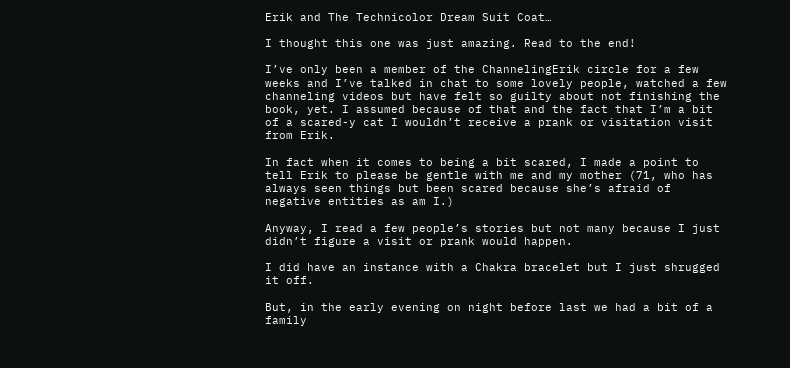Erik and The Technicolor Dream Suit Coat…

I thought this one was just amazing. Read to the end!

I’ve only been a member of the ChannelingErik circle for a few weeks and I’ve talked in chat to some lovely people, watched a few channeling videos but have felt so guilty about not finishing the book, yet. I assumed because of that and the fact that I’m a bit of a scared-y cat I wouldn’t receive a prank or visitation visit from Erik.

In fact when it comes to being a bit scared, I made a point to tell Erik to please be gentle with me and my mother (71, who has always seen things but been scared because she’s afraid of negative entities as am I.)

Anyway, I read a few people’s stories but not many because I just didn’t figure a visit or prank would happen.

I did have an instance with a Chakra bracelet but I just shrugged it off.

But, in the early evening on night before last we had a bit of a family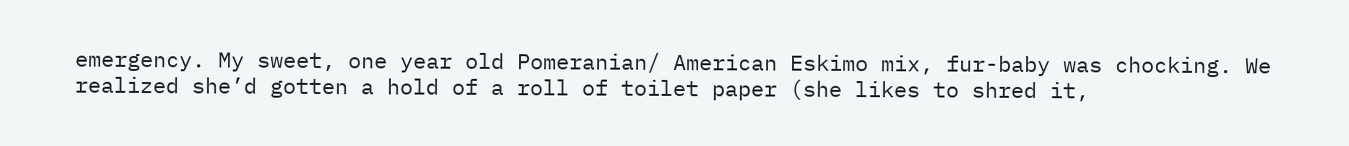emergency. My sweet, one year old Pomeranian/ American Eskimo mix, fur-baby was chocking. We realized she’d gotten a hold of a roll of toilet paper (she likes to shred it,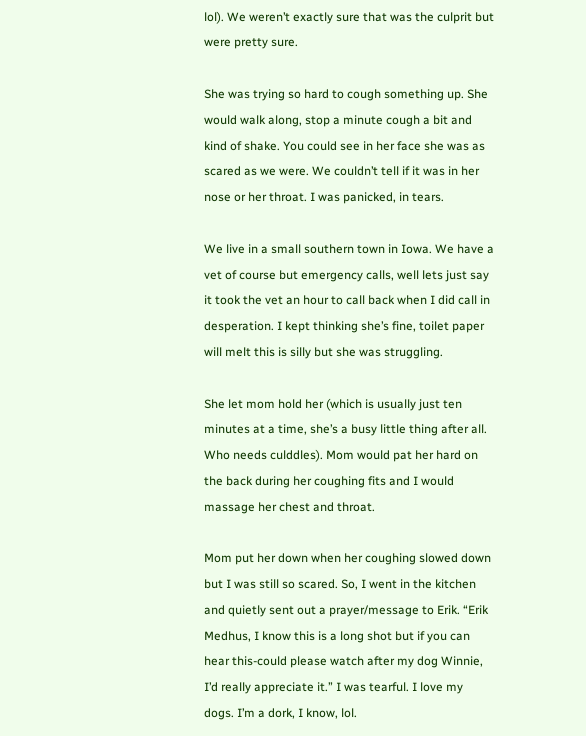lol). We weren’t exactly sure that was the culprit but were pretty sure.

She was trying so hard to cough something up. She would walk along, stop a minute cough a bit and kind of shake. You could see in her face she was as scared as we were. We couldn’t tell if it was in her nose or her throat. I was panicked, in tears.

We live in a small southern town in Iowa. We have a vet of course but emergency calls, well lets just say it took the vet an hour to call back when I did call in desperation. I kept thinking she’s fine, toilet paper will melt this is silly but she was struggling.

She let mom hold her (which is usually just ten minutes at a time, she’s a busy little thing after all. Who needs culddles). Mom would pat her hard on the back during her coughing fits and I would massage her chest and throat.

Mom put her down when her coughing slowed down but I was still so scared. So, I went in the kitchen and quietly sent out a prayer/message to Erik. “Erik Medhus, I know this is a long shot but if you can hear this-could please watch after my dog Winnie, I’d really appreciate it.” I was tearful. I love my dogs. I’m a dork, I know, lol.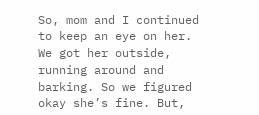So, mom and I continued to keep an eye on her. We got her outside, running around and barking. So we figured okay she’s fine. But,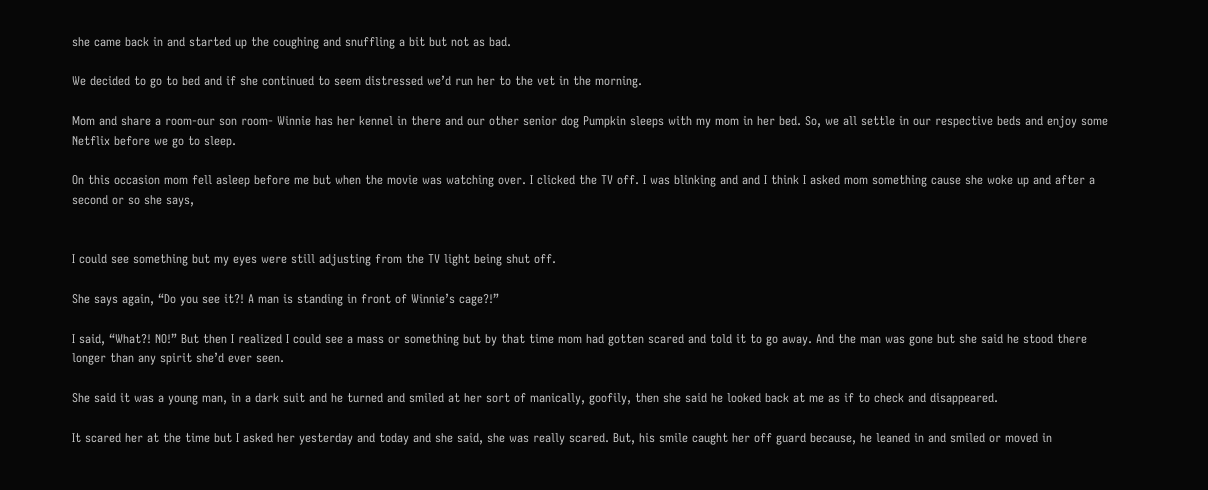she came back in and started up the coughing and snuffling a bit but not as bad.

We decided to go to bed and if she continued to seem distressed we’d run her to the vet in the morning.

Mom and share a room-our son room- Winnie has her kennel in there and our other senior dog Pumpkin sleeps with my mom in her bed. So, we all settle in our respective beds and enjoy some Netflix before we go to sleep.

On this occasion mom fell asleep before me but when the movie was watching over. I clicked the TV off. I was blinking and and I think I asked mom something cause she woke up and after a second or so she says,


I could see something but my eyes were still adjusting from the TV light being shut off.

She says again, “Do you see it?! A man is standing in front of Winnie’s cage?!”

I said, “What?! NO!” But then I realized I could see a mass or something but by that time mom had gotten scared and told it to go away. And the man was gone but she said he stood there longer than any spirit she’d ever seen.

She said it was a young man, in a dark suit and he turned and smiled at her sort of manically, goofily, then she said he looked back at me as if to check and disappeared.

It scared her at the time but I asked her yesterday and today and she said, she was really scared. But, his smile caught her off guard because, he leaned in and smiled or moved in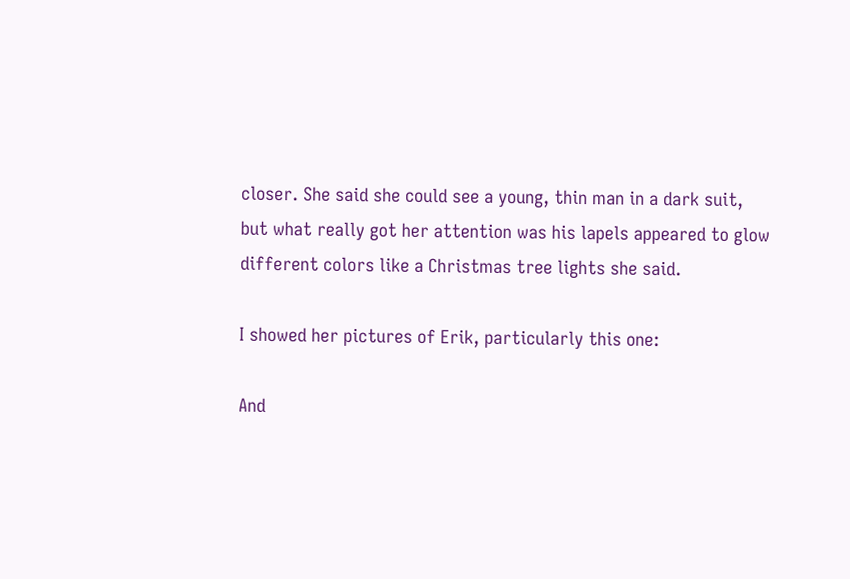closer. She said she could see a young, thin man in a dark suit, but what really got her attention was his lapels appeared to glow different colors like a Christmas tree lights she said.

I showed her pictures of Erik, particularly this one:

And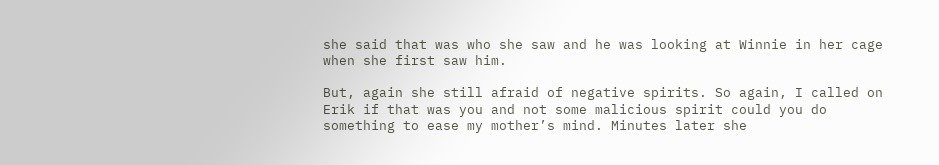she said that was who she saw and he was looking at Winnie in her cage when she first saw him.

But, again she still afraid of negative spirits. So again, I called on Erik if that was you and not some malicious spirit could you do something to ease my mother’s mind. Minutes later she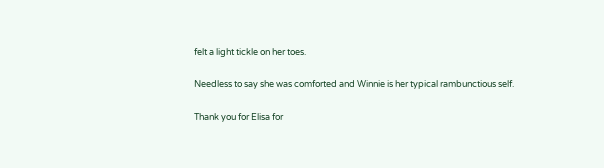felt a light tickle on her toes.

Needless to say she was comforted and Winnie is her typical rambunctious self.

Thank you for Elisa for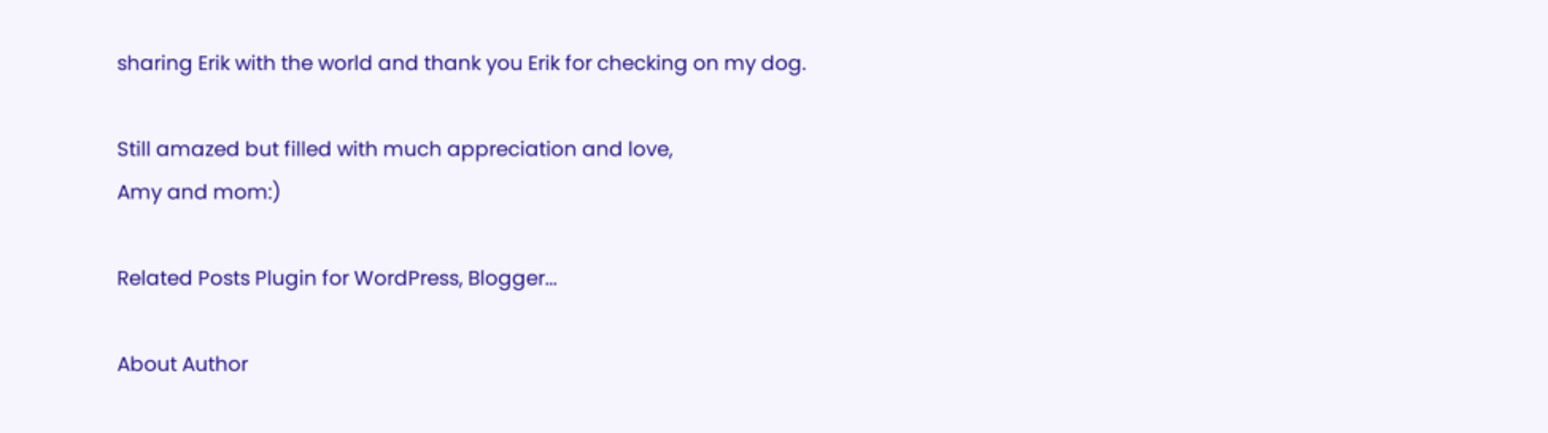sharing Erik with the world and thank you Erik for checking on my dog.

Still amazed but filled with much appreciation and love,
Amy and mom:)

Related Posts Plugin for WordPress, Blogger...

About Author